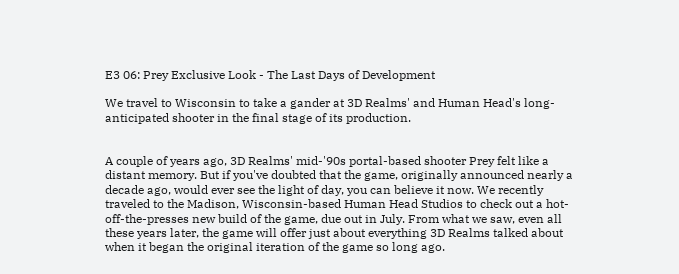E3 06: Prey Exclusive Look - The Last Days of Development

We travel to Wisconsin to take a gander at 3D Realms' and Human Head's long-anticipated shooter in the final stage of its production.


A couple of years ago, 3D Realms' mid-'90s portal-based shooter Prey felt like a distant memory. But if you've doubted that the game, originally announced nearly a decade ago, would ever see the light of day, you can believe it now. We recently traveled to the Madison, Wisconsin-based Human Head Studios to check out a hot-off-the-presses new build of the game, due out in July. From what we saw, even all these years later, the game will offer just about everything 3D Realms talked about when it began the original iteration of the game so long ago.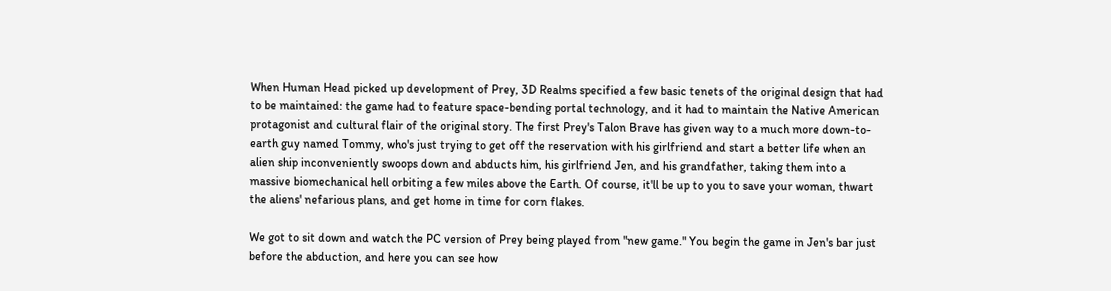When Human Head picked up development of Prey, 3D Realms specified a few basic tenets of the original design that had to be maintained: the game had to feature space-bending portal technology, and it had to maintain the Native American protagonist and cultural flair of the original story. The first Prey's Talon Brave has given way to a much more down-to-earth guy named Tommy, who's just trying to get off the reservation with his girlfriend and start a better life when an alien ship inconveniently swoops down and abducts him, his girlfriend Jen, and his grandfather, taking them into a massive biomechanical hell orbiting a few miles above the Earth. Of course, it'll be up to you to save your woman, thwart the aliens' nefarious plans, and get home in time for corn flakes.

We got to sit down and watch the PC version of Prey being played from "new game." You begin the game in Jen's bar just before the abduction, and here you can see how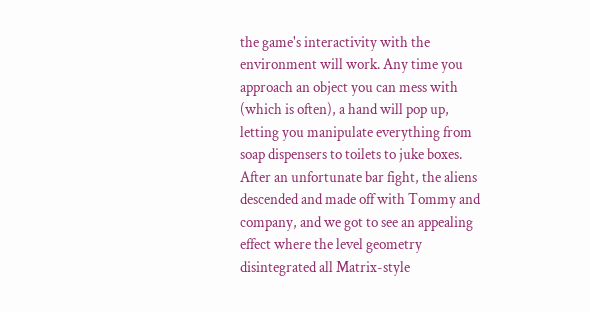the game's interactivity with the environment will work. Any time you approach an object you can mess with (which is often), a hand will pop up, letting you manipulate everything from soap dispensers to toilets to juke boxes. After an unfortunate bar fight, the aliens descended and made off with Tommy and company, and we got to see an appealing effect where the level geometry disintegrated all Matrix-style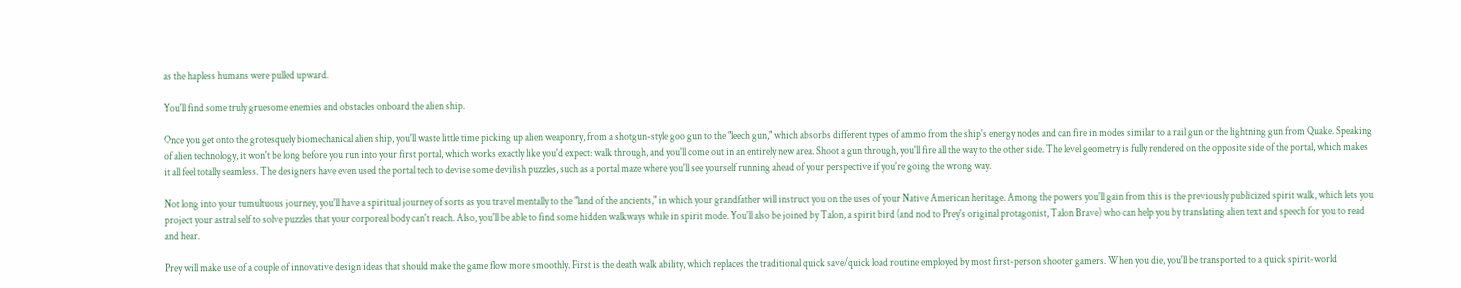as the hapless humans were pulled upward.

You'll find some truly gruesome enemies and obstacles onboard the alien ship.

Once you get onto the grotesquely biomechanical alien ship, you'll waste little time picking up alien weaponry, from a shotgun-style goo gun to the "leech gun," which absorbs different types of ammo from the ship's energy nodes and can fire in modes similar to a rail gun or the lightning gun from Quake. Speaking of alien technology, it won't be long before you run into your first portal, which works exactly like you'd expect: walk through, and you'll come out in an entirely new area. Shoot a gun through, you'll fire all the way to the other side. The level geometry is fully rendered on the opposite side of the portal, which makes it all feel totally seamless. The designers have even used the portal tech to devise some devilish puzzles, such as a portal maze where you'll see yourself running ahead of your perspective if you're going the wrong way.

Not long into your tumultuous journey, you'll have a spiritual journey of sorts as you travel mentally to the "land of the ancients," in which your grandfather will instruct you on the uses of your Native American heritage. Among the powers you'll gain from this is the previously publicized spirit walk, which lets you project your astral self to solve puzzles that your corporeal body can't reach. Also, you'll be able to find some hidden walkways while in spirit mode. You'll also be joined by Talon, a spirit bird (and nod to Prey's original protagonist, Talon Brave) who can help you by translating alien text and speech for you to read and hear.

Prey will make use of a couple of innovative design ideas that should make the game flow more smoothly. First is the death walk ability, which replaces the traditional quick save/quick load routine employed by most first-person shooter gamers. When you die, you'll be transported to a quick spirit-world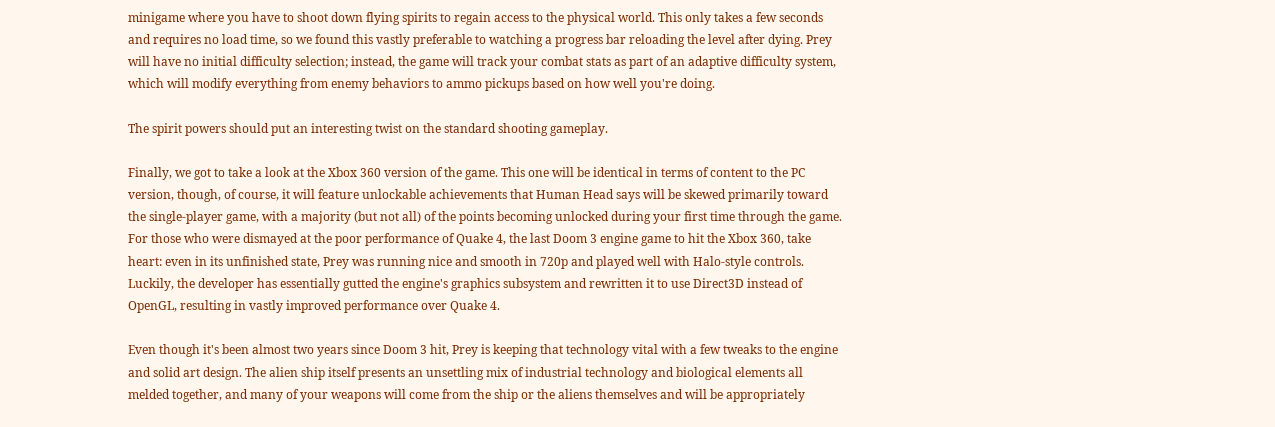minigame where you have to shoot down flying spirits to regain access to the physical world. This only takes a few seconds and requires no load time, so we found this vastly preferable to watching a progress bar reloading the level after dying. Prey will have no initial difficulty selection; instead, the game will track your combat stats as part of an adaptive difficulty system, which will modify everything from enemy behaviors to ammo pickups based on how well you're doing.

The spirit powers should put an interesting twist on the standard shooting gameplay.

Finally, we got to take a look at the Xbox 360 version of the game. This one will be identical in terms of content to the PC version, though, of course, it will feature unlockable achievements that Human Head says will be skewed primarily toward the single-player game, with a majority (but not all) of the points becoming unlocked during your first time through the game. For those who were dismayed at the poor performance of Quake 4, the last Doom 3 engine game to hit the Xbox 360, take heart: even in its unfinished state, Prey was running nice and smooth in 720p and played well with Halo-style controls. Luckily, the developer has essentially gutted the engine's graphics subsystem and rewritten it to use Direct3D instead of OpenGL, resulting in vastly improved performance over Quake 4.

Even though it's been almost two years since Doom 3 hit, Prey is keeping that technology vital with a few tweaks to the engine and solid art design. The alien ship itself presents an unsettling mix of industrial technology and biological elements all melded together, and many of your weapons will come from the ship or the aliens themselves and will be appropriately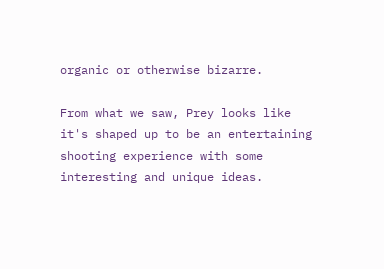organic or otherwise bizarre.

From what we saw, Prey looks like it's shaped up to be an entertaining shooting experience with some interesting and unique ideas.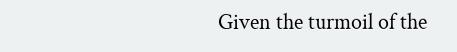Given the turmoil of the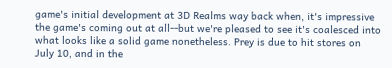game's initial development at 3D Realms way back when, it's impressive the game's coming out at all--but we're pleased to see it's coalesced into what looks like a solid game nonetheless. Prey is due to hit stores on July 10, and in the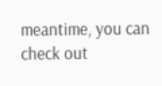meantime, you can check out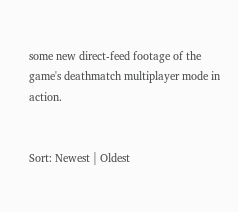some new direct-feed footage of the game's deathmatch multiplayer mode in action.


Sort: Newest | Oldest